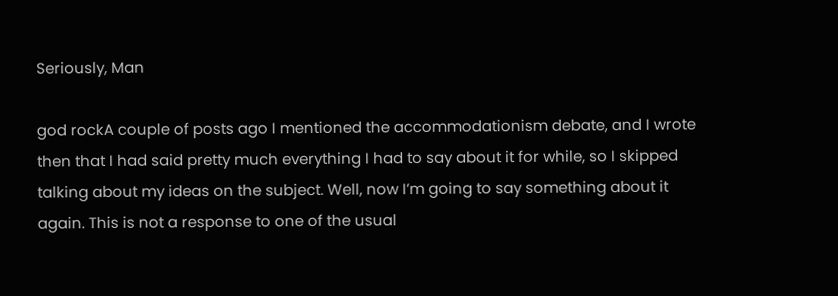Seriously, Man

god rockA couple of posts ago I mentioned the accommodationism debate, and I wrote then that I had said pretty much everything I had to say about it for while, so I skipped talking about my ideas on the subject. Well, now I’m going to say something about it again. This is not a response to one of the usual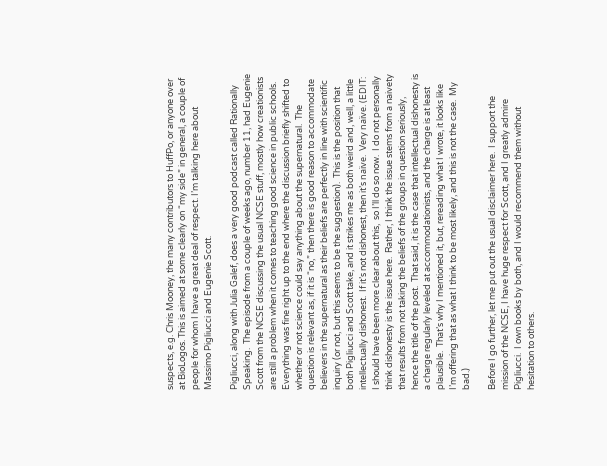suspects, e.g. Chris Mooney, the many contributors to HuffPo, or anyone over at BioLogos. This is aimed at some clearly on “my side” in general, a couple of people for whom I have a great deal of respect. I’m talking here about Massimo Pigliucci and Eugenie Scott.

Pigliucci, along with Julia Galef, does a very good podcast called Rationally Speaking.  The episode from a couple of weeks ago, number 11, had Eugenie Scott from the NCSE discussing the usual NCSE stuff, mostly how creationists are still a problem when it comes to teaching good science in public schools.  Everything was fine right up to the end where the discussion briefly shifted to whether or not science could say anything about the supernatural.  The question is relevant as, if it is “no,” then there is good reason to accommodate believers in the supernatural as their beliefs are perfectly in line with scientific inquiry (or not, but this seems to be the suggestion).  This is the position that both Pigliucci and Scott take, and it strikes me as both weird and, well, a little intellectually dishonest.  If it’s not dishonest, then it’s naïve.  Very naïve. (EDIT:  I should have been more clear about this,  so I’ll do so now.  I do not personally think dishonesty is the issue here.  Rather, I think the issue stems from a naivety that results from not taking the beliefs of the groups in question seriously, hence the title of the post.  That said, it is the case that intellectual dishonesty is a charge regularly leveled at accommodationists, and the charge is at least plausible.  That’s why I mentioned it, but, rereading what I wrote, it looks like I’m offering that as what I think to be most likely, and this is not the case.  My bad.)

Before I go further, let me put out the usual disclaimer here.  I support the mission of the NCSE, I have huge respect for Scott, and I greatly admire Pigliucci.  I own books by both, and I would recommend them without hesitation to others.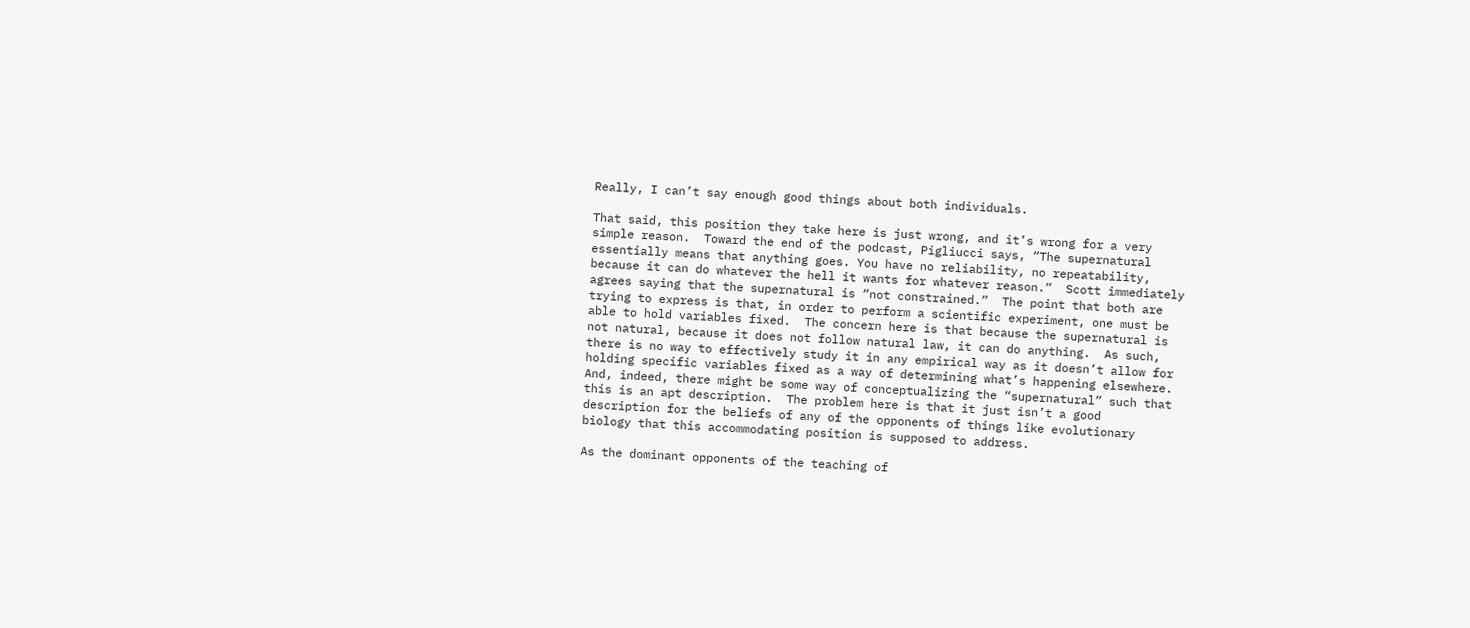Really, I can’t say enough good things about both individuals.

That said, this position they take here is just wrong, and it’s wrong for a very simple reason.  Toward the end of the podcast, Pigliucci says, “The supernatural essentially means that anything goes. You have no reliability, no repeatability, because it can do whatever the hell it wants for whatever reason.”  Scott immediately agrees saying that the supernatural is “not constrained.”  The point that both are trying to express is that, in order to perform a scientific experiment, one must be able to hold variables fixed.  The concern here is that because the supernatural is not natural, because it does not follow natural law, it can do anything.  As such, there is no way to effectively study it in any empirical way as it doesn’t allow for holding specific variables fixed as a way of determining what’s happening elsewhere.  And, indeed, there might be some way of conceptualizing the “supernatural” such that this is an apt description.  The problem here is that it just isn’t a good description for the beliefs of any of the opponents of things like evolutionary biology that this accommodating position is supposed to address.

As the dominant opponents of the teaching of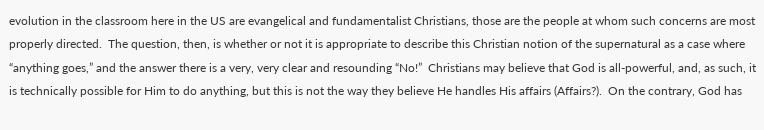evolution in the classroom here in the US are evangelical and fundamentalist Christians, those are the people at whom such concerns are most properly directed.  The question, then, is whether or not it is appropriate to describe this Christian notion of the supernatural as a case where “anything goes,” and the answer there is a very, very clear and resounding “No!”  Christians may believe that God is all-powerful, and, as such, it is technically possible for Him to do anything, but this is not the way they believe He handles His affairs (Affairs?).  On the contrary, God has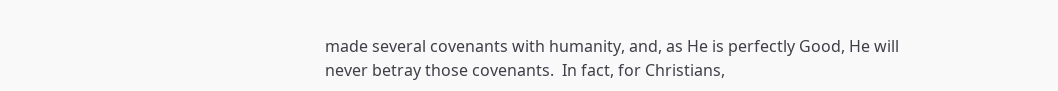made several covenants with humanity, and, as He is perfectly Good, He will never betray those covenants.  In fact, for Christians,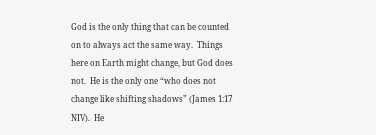God is the only thing that can be counted on to always act the same way.  Things here on Earth might change, but God does not.  He is the only one “who does not change like shifting shadows” (James 1:17 NIV).  He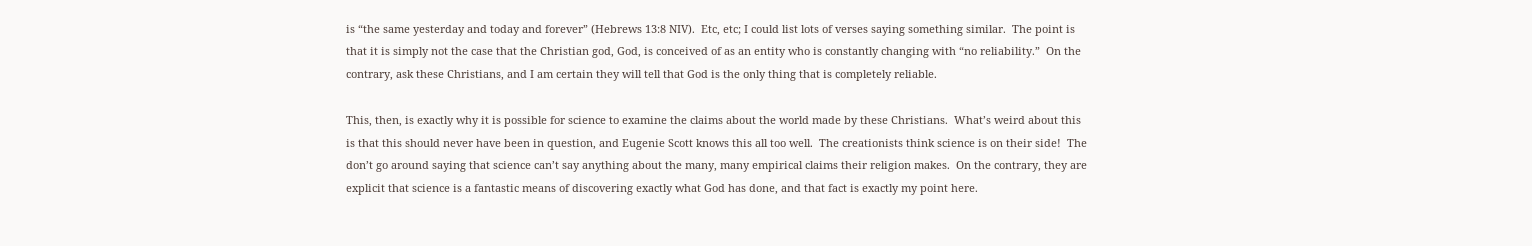is “the same yesterday and today and forever” (Hebrews 13:8 NIV).  Etc, etc; I could list lots of verses saying something similar.  The point is that it is simply not the case that the Christian god, God, is conceived of as an entity who is constantly changing with “no reliability.”  On the contrary, ask these Christians, and I am certain they will tell that God is the only thing that is completely reliable.

This, then, is exactly why it is possible for science to examine the claims about the world made by these Christians.  What’s weird about this is that this should never have been in question, and Eugenie Scott knows this all too well.  The creationists think science is on their side!  The don’t go around saying that science can’t say anything about the many, many empirical claims their religion makes.  On the contrary, they are explicit that science is a fantastic means of discovering exactly what God has done, and that fact is exactly my point here.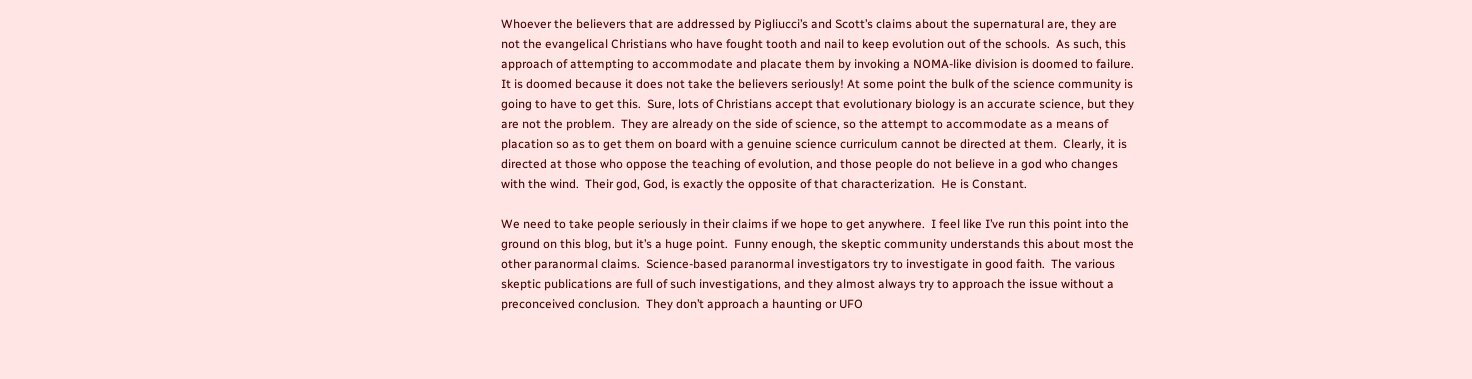Whoever the believers that are addressed by Pigliucci’s and Scott’s claims about the supernatural are, they are not the evangelical Christians who have fought tooth and nail to keep evolution out of the schools.  As such, this approach of attempting to accommodate and placate them by invoking a NOMA-like division is doomed to failure.  It is doomed because it does not take the believers seriously! At some point the bulk of the science community is going to have to get this.  Sure, lots of Christians accept that evolutionary biology is an accurate science, but they are not the problem.  They are already on the side of science, so the attempt to accommodate as a means of placation so as to get them on board with a genuine science curriculum cannot be directed at them.  Clearly, it is directed at those who oppose the teaching of evolution, and those people do not believe in a god who changes with the wind.  Their god, God, is exactly the opposite of that characterization.  He is Constant.

We need to take people seriously in their claims if we hope to get anywhere.  I feel like I’ve run this point into the ground on this blog, but it’s a huge point.  Funny enough, the skeptic community understands this about most the other paranormal claims.  Science-based paranormal investigators try to investigate in good faith.  The various skeptic publications are full of such investigations, and they almost always try to approach the issue without a preconceived conclusion.  They don’t approach a haunting or UFO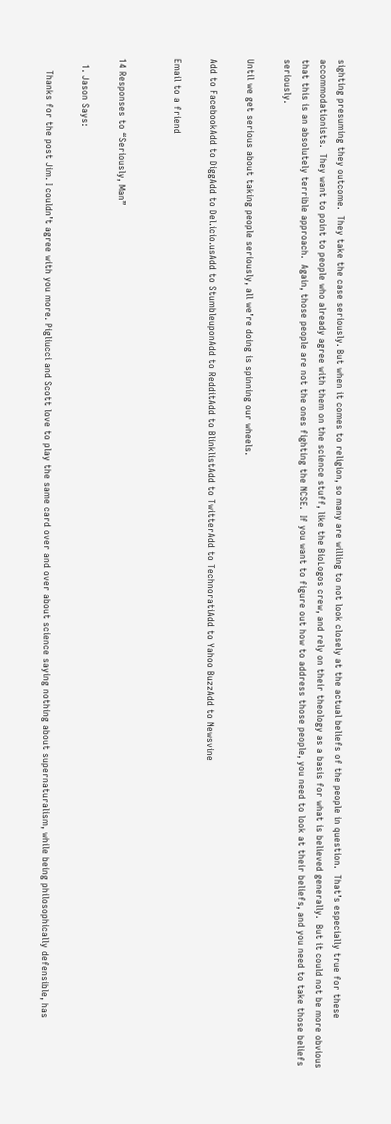sighting presuming they outcome.  They take the case seriously. But when it comes to religion, so many are willing to not look closely at the actual beliefs of the people in question.  That’s especially true for these accommodationists.  They want to point to people who already agree with them on the science stuff, like the BioLogos crew, and rely on their theology as a basis for what is believed generally.  But it could not be more obvious that this is an absolutely terrible approach.  Again, those people are not the ones fighting the NCSE.  If you want to figure out how to address those people, you need to look at their beliefs, and you need to take those beliefs seriously.

Until we get serious about taking people seriously, all we’re doing is spinning our wheels.

Add to FacebookAdd to DiggAdd to Del.icio.usAdd to StumbleuponAdd to RedditAdd to BlinklistAdd to TwitterAdd to TechnoratiAdd to Yahoo BuzzAdd to Newsvine

Email to a friend


14 Responses to “Seriously, Man”

  1. Jason Says:

    Thanks for the post Jim. I couldn’t agree with you more. Pigliucci and Scott love to play the same card over and over about science saying nothing about supernaturalism, while being philosophically defensible, has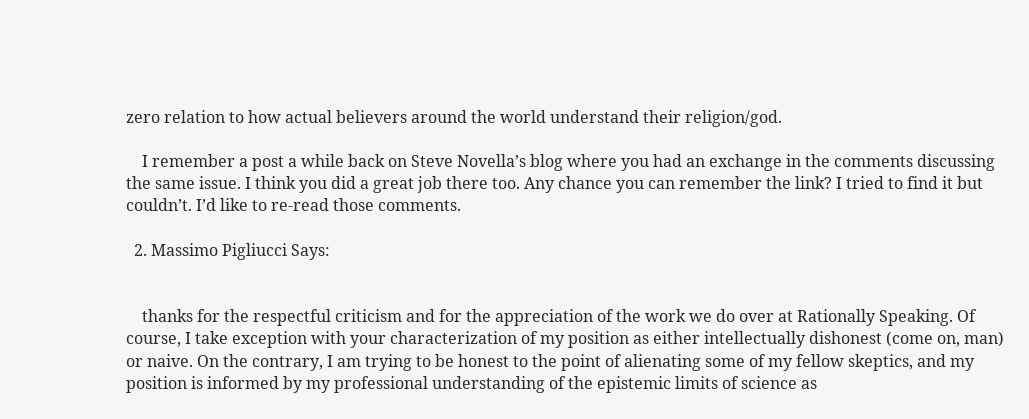zero relation to how actual believers around the world understand their religion/god.

    I remember a post a while back on Steve Novella’s blog where you had an exchange in the comments discussing the same issue. I think you did a great job there too. Any chance you can remember the link? I tried to find it but couldn’t. I’d like to re-read those comments.

  2. Massimo Pigliucci Says:


    thanks for the respectful criticism and for the appreciation of the work we do over at Rationally Speaking. Of course, I take exception with your characterization of my position as either intellectually dishonest (come on, man) or naive. On the contrary, I am trying to be honest to the point of alienating some of my fellow skeptics, and my position is informed by my professional understanding of the epistemic limits of science as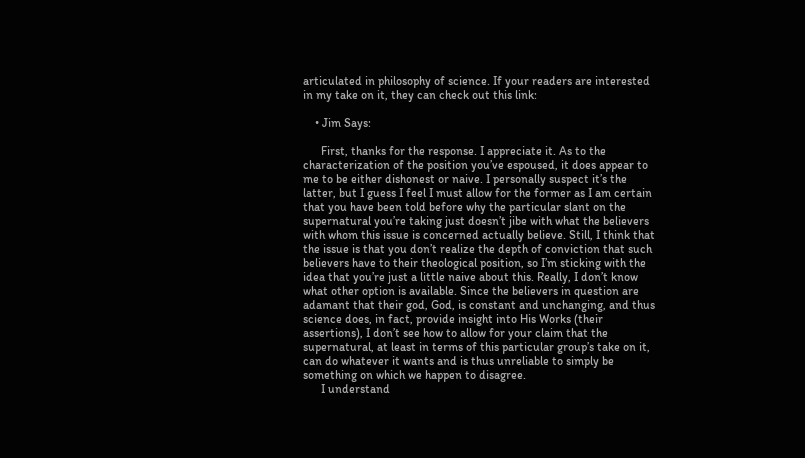articulated in philosophy of science. If your readers are interested in my take on it, they can check out this link:

    • Jim Says:

      First, thanks for the response. I appreciate it. As to the characterization of the position you’ve espoused, it does appear to me to be either dishonest or naive. I personally suspect it’s the latter, but I guess I feel I must allow for the former as I am certain that you have been told before why the particular slant on the supernatural you’re taking just doesn’t jibe with what the believers with whom this issue is concerned actually believe. Still, I think that the issue is that you don’t realize the depth of conviction that such believers have to their theological position, so I’m sticking with the idea that you’re just a little naive about this. Really, I don’t know what other option is available. Since the believers in question are adamant that their god, God, is constant and unchanging, and thus science does, in fact, provide insight into His Works (their assertions), I don’t see how to allow for your claim that the supernatural, at least in terms of this particular group’s take on it, can do whatever it wants and is thus unreliable to simply be something on which we happen to disagree.
      I understand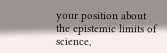your position about the epistemic limits of science,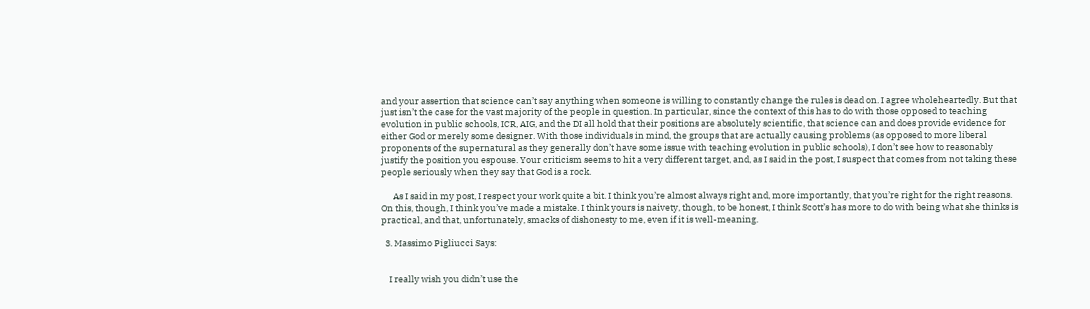and your assertion that science can’t say anything when someone is willing to constantly change the rules is dead on. I agree wholeheartedly. But that just isn’t the case for the vast majority of the people in question. In particular, since the context of this has to do with those opposed to teaching evolution in public schools, ICR, AIG, and the DI all hold that their positions are absolutely scientific, that science can and does provide evidence for either God or merely some designer. With those individuals in mind, the groups that are actually causing problems (as opposed to more liberal proponents of the supernatural as they generally don’t have some issue with teaching evolution in public schools), I don’t see how to reasonably justify the position you espouse. Your criticism seems to hit a very different target, and, as I said in the post, I suspect that comes from not taking these people seriously when they say that God is a rock.

      As I said in my post, I respect your work quite a bit. I think you’re almost always right and, more importantly, that you’re right for the right reasons. On this, though, I think you’ve made a mistake. I think yours is naivety, though, to be honest, I think Scott’s has more to do with being what she thinks is practical, and that, unfortunately, smacks of dishonesty to me, even if it is well-meaning.

  3. Massimo Pigliucci Says:


    I really wish you didn’t use the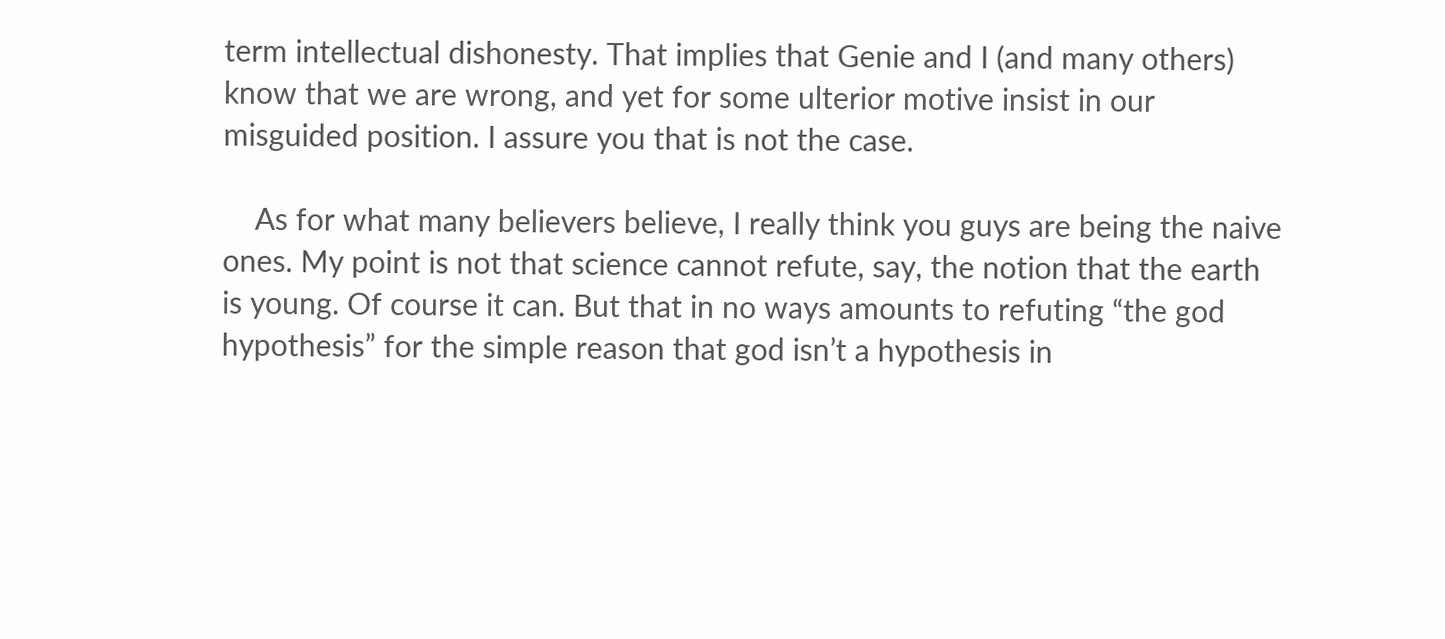term intellectual dishonesty. That implies that Genie and I (and many others) know that we are wrong, and yet for some ulterior motive insist in our misguided position. I assure you that is not the case.

    As for what many believers believe, I really think you guys are being the naive ones. My point is not that science cannot refute, say, the notion that the earth is young. Of course it can. But that in no ways amounts to refuting “the god hypothesis” for the simple reason that god isn’t a hypothesis in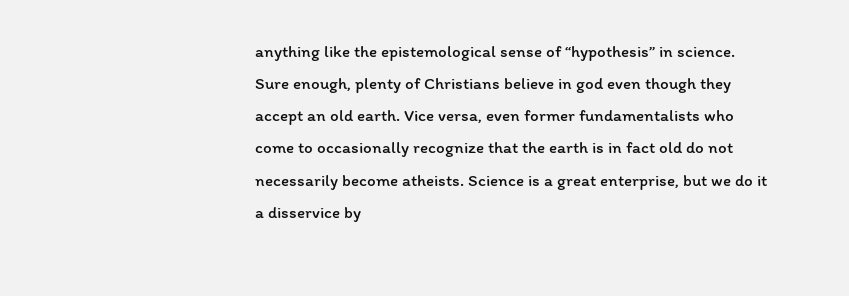anything like the epistemological sense of “hypothesis” in science. Sure enough, plenty of Christians believe in god even though they accept an old earth. Vice versa, even former fundamentalists who come to occasionally recognize that the earth is in fact old do not necessarily become atheists. Science is a great enterprise, but we do it a disservice by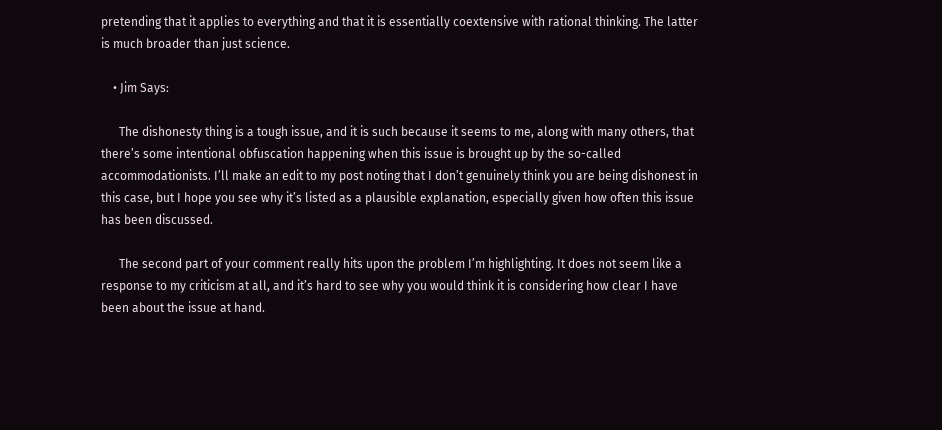pretending that it applies to everything and that it is essentially coextensive with rational thinking. The latter is much broader than just science.

    • Jim Says:

      The dishonesty thing is a tough issue, and it is such because it seems to me, along with many others, that there’s some intentional obfuscation happening when this issue is brought up by the so-called accommodationists. I’ll make an edit to my post noting that I don’t genuinely think you are being dishonest in this case, but I hope you see why it’s listed as a plausible explanation, especially given how often this issue has been discussed.

      The second part of your comment really hits upon the problem I’m highlighting. It does not seem like a response to my criticism at all, and it’s hard to see why you would think it is considering how clear I have been about the issue at hand.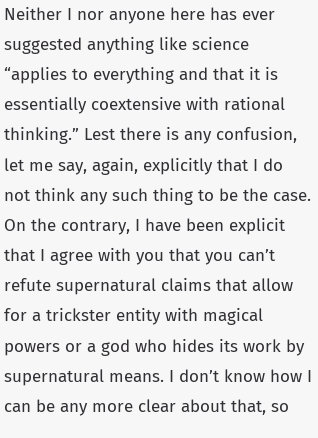Neither I nor anyone here has ever suggested anything like science “applies to everything and that it is essentially coextensive with rational thinking.” Lest there is any confusion, let me say, again, explicitly that I do not think any such thing to be the case. On the contrary, I have been explicit that I agree with you that you can’t refute supernatural claims that allow for a trickster entity with magical powers or a god who hides its work by supernatural means. I don’t know how I can be any more clear about that, so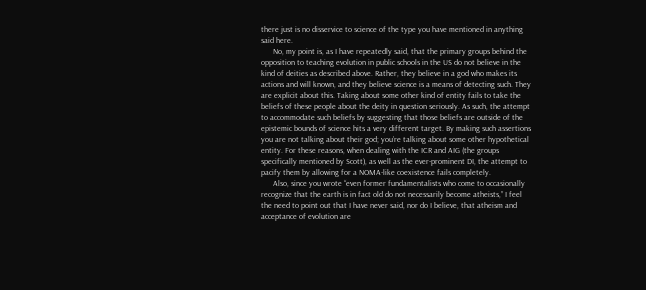there just is no disservice to science of the type you have mentioned in anything said here.
      No, my point is, as I have repeatedly said, that the primary groups behind the opposition to teaching evolution in public schools in the US do not believe in the kind of deities as described above. Rather, they believe in a god who makes its actions and will known, and they believe science is a means of detecting such. They are explicit about this. Taking about some other kind of entity fails to take the beliefs of these people about the deity in question seriously. As such, the attempt to accommodate such beliefs by suggesting that those beliefs are outside of the epistemic bounds of science hits a very different target. By making such assertions you are not talking about their god; you’re talking about some other hypothetical entity. For these reasons, when dealing with the ICR and AIG (the groups specifically mentioned by Scott), as well as the ever-prominent DI, the attempt to pacify them by allowing for a NOMA-like coexistence fails completely.
      Also, since you wrote “even former fundamentalists who come to occasionally recognize that the earth is in fact old do not necessarily become atheists,” I feel the need to point out that I have never said, nor do I believe, that atheism and acceptance of evolution are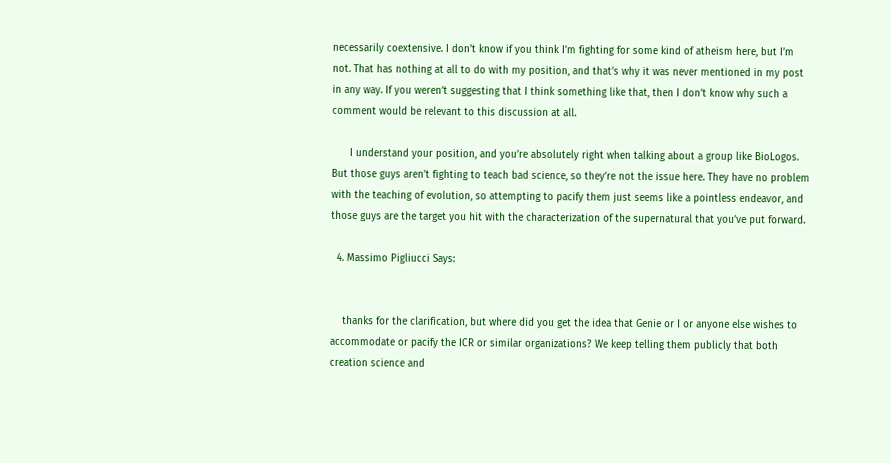necessarily coextensive. I don’t know if you think I’m fighting for some kind of atheism here, but I’m not. That has nothing at all to do with my position, and that’s why it was never mentioned in my post in any way. If you weren’t suggesting that I think something like that, then I don’t know why such a comment would be relevant to this discussion at all.

      I understand your position, and you’re absolutely right when talking about a group like BioLogos. But those guys aren’t fighting to teach bad science, so they’re not the issue here. They have no problem with the teaching of evolution, so attempting to pacify them just seems like a pointless endeavor, and those guys are the target you hit with the characterization of the supernatural that you’ve put forward.

  4. Massimo Pigliucci Says:


    thanks for the clarification, but where did you get the idea that Genie or I or anyone else wishes to accommodate or pacify the ICR or similar organizations? We keep telling them publicly that both creation science and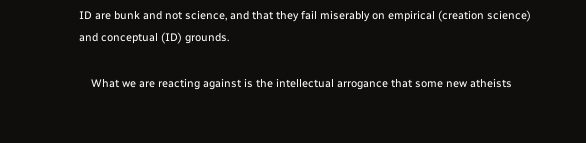ID are bunk and not science, and that they fail miserably on empirical (creation science) and conceptual (ID) grounds.

    What we are reacting against is the intellectual arrogance that some new atheists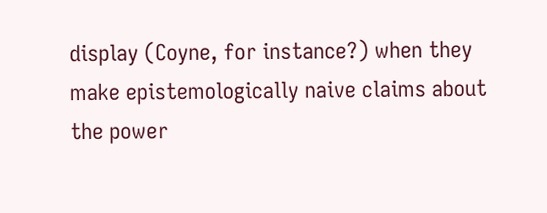display (Coyne, for instance?) when they make epistemologically naive claims about the power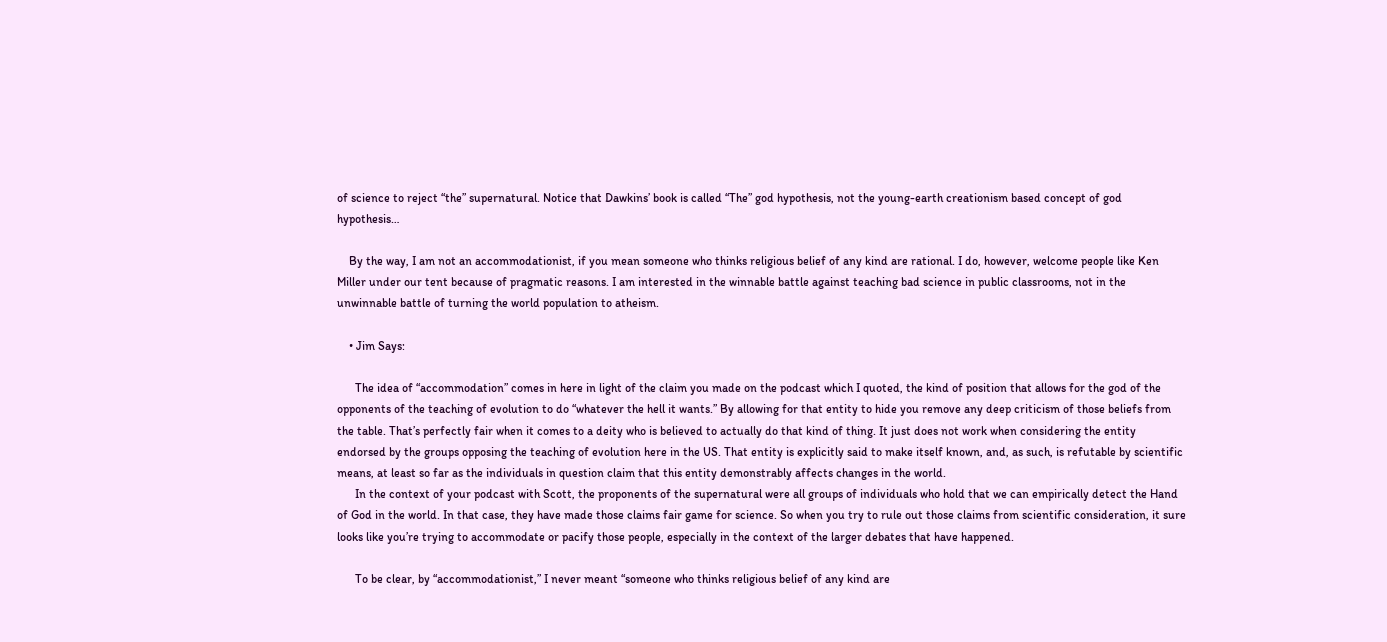of science to reject “the” supernatural. Notice that Dawkins’ book is called “The” god hypothesis, not the young-earth creationism based concept of god hypothesis…

    By the way, I am not an accommodationist, if you mean someone who thinks religious belief of any kind are rational. I do, however, welcome people like Ken Miller under our tent because of pragmatic reasons. I am interested in the winnable battle against teaching bad science in public classrooms, not in the unwinnable battle of turning the world population to atheism.

    • Jim Says:

      The idea of “accommodation” comes in here in light of the claim you made on the podcast which I quoted, the kind of position that allows for the god of the opponents of the teaching of evolution to do “whatever the hell it wants.” By allowing for that entity to hide you remove any deep criticism of those beliefs from the table. That’s perfectly fair when it comes to a deity who is believed to actually do that kind of thing. It just does not work when considering the entity endorsed by the groups opposing the teaching of evolution here in the US. That entity is explicitly said to make itself known, and, as such, is refutable by scientific means, at least so far as the individuals in question claim that this entity demonstrably affects changes in the world.
      In the context of your podcast with Scott, the proponents of the supernatural were all groups of individuals who hold that we can empirically detect the Hand of God in the world. In that case, they have made those claims fair game for science. So when you try to rule out those claims from scientific consideration, it sure looks like you’re trying to accommodate or pacify those people, especially in the context of the larger debates that have happened.

      To be clear, by “accommodationist,” I never meant “someone who thinks religious belief of any kind are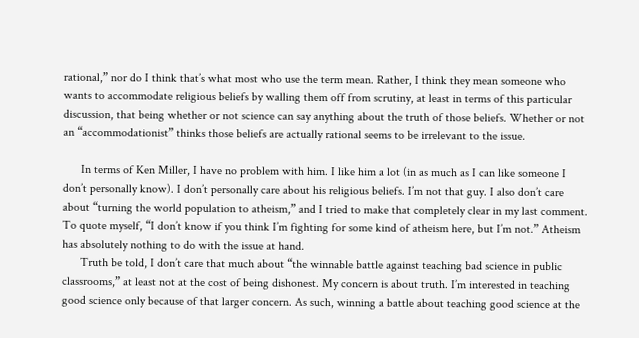rational,” nor do I think that’s what most who use the term mean. Rather, I think they mean someone who wants to accommodate religious beliefs by walling them off from scrutiny, at least in terms of this particular discussion, that being whether or not science can say anything about the truth of those beliefs. Whether or not an “accommodationist” thinks those beliefs are actually rational seems to be irrelevant to the issue.

      In terms of Ken Miller, I have no problem with him. I like him a lot (in as much as I can like someone I don’t personally know). I don’t personally care about his religious beliefs. I’m not that guy. I also don’t care about “turning the world population to atheism,” and I tried to make that completely clear in my last comment. To quote myself, “I don’t know if you think I’m fighting for some kind of atheism here, but I’m not.” Atheism has absolutely nothing to do with the issue at hand.
      Truth be told, I don’t care that much about “the winnable battle against teaching bad science in public classrooms,” at least not at the cost of being dishonest. My concern is about truth. I’m interested in teaching good science only because of that larger concern. As such, winning a battle about teaching good science at the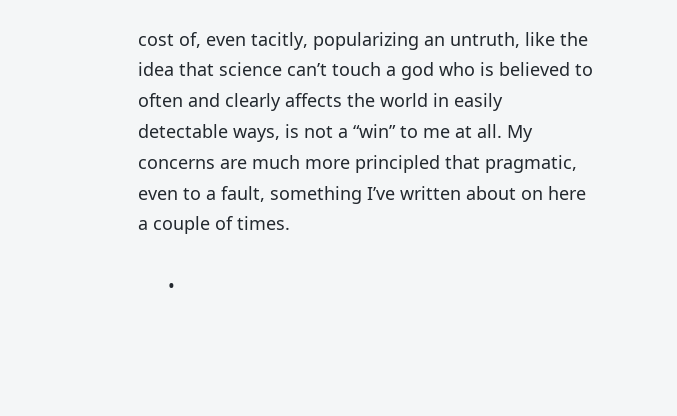cost of, even tacitly, popularizing an untruth, like the idea that science can’t touch a god who is believed to often and clearly affects the world in easily detectable ways, is not a “win” to me at all. My concerns are much more principled that pragmatic, even to a fault, something I’ve written about on here a couple of times.

      •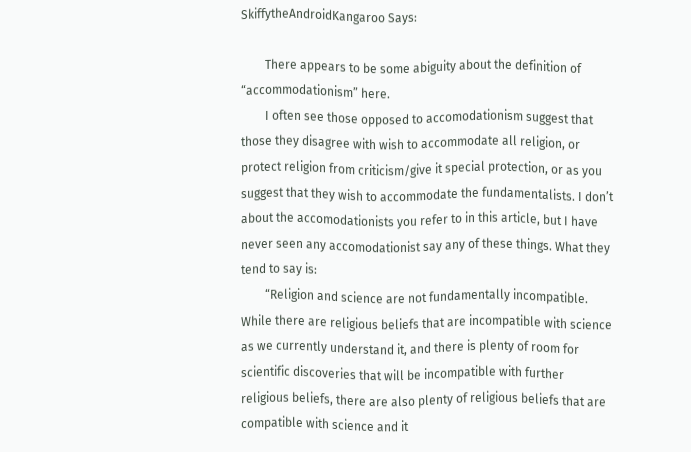SkiffytheAndroidKangaroo Says:

        There appears to be some abiguity about the definition of “accommodationism” here.
        I often see those opposed to accomodationism suggest that those they disagree with wish to accommodate all religion, or protect religion from criticism/give it special protection, or as you suggest that they wish to accommodate the fundamentalists. I don’t about the accomodationists you refer to in this article, but I have never seen any accomodationist say any of these things. What they tend to say is:
        “Religion and science are not fundamentally incompatible. While there are religious beliefs that are incompatible with science as we currently understand it, and there is plenty of room for scientific discoveries that will be incompatible with further religious beliefs, there are also plenty of religious beliefs that are compatible with science and it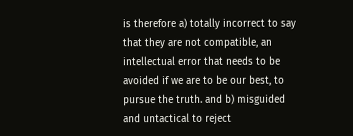is therefore a) totally incorrect to say that they are not compatible, an intellectual error that needs to be avoided if we are to be our best, to pursue the truth. and b) misguided and untactical to reject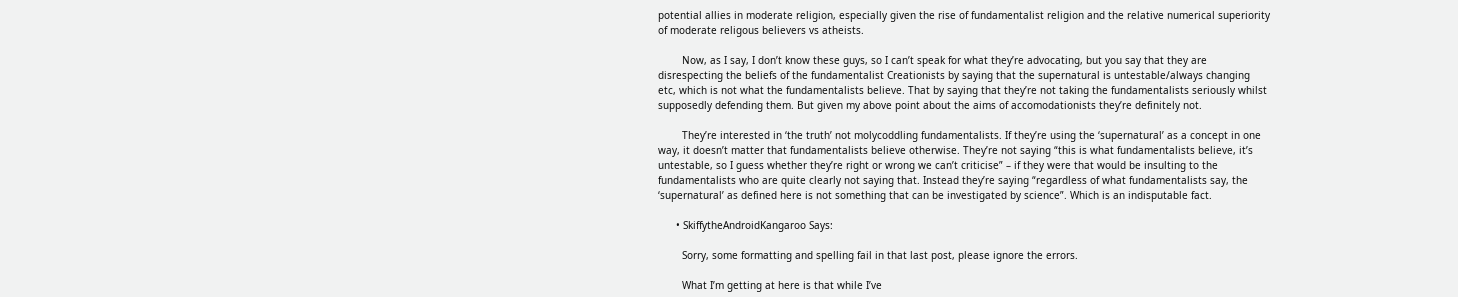potential allies in moderate religion, especially given the rise of fundamentalist religion and the relative numerical superiority of moderate religous believers vs atheists.

        Now, as I say, I don’t know these guys, so I can’t speak for what they’re advocating, but you say that they are disrespecting the beliefs of the fundamentalist Creationists by saying that the supernatural is untestable/always changing etc, which is not what the fundamentalists believe. That by saying that they’re not taking the fundamentalists seriously whilst supposedly defending them. But given my above point about the aims of accomodationists they’re definitely not.

        They’re interested in ‘the truth’ not molycoddling fundamentalists. If they’re using the ‘supernatural’ as a concept in one way, it doesn’t matter that fundamentalists believe otherwise. They’re not saying “this is what fundamentalists believe, it’s untestable, so I guess whether they’re right or wrong we can’t criticise” – if they were that would be insulting to the fundamentalists who are quite clearly not saying that. Instead they’re saying “regardless of what fundamentalists say, the ‘supernatural’ as defined here is not something that can be investigated by science”. Which is an indisputable fact.

      • SkiffytheAndroidKangaroo Says:

        Sorry, some formatting and spelling fail in that last post, please ignore the errors.

        What I’m getting at here is that while I’ve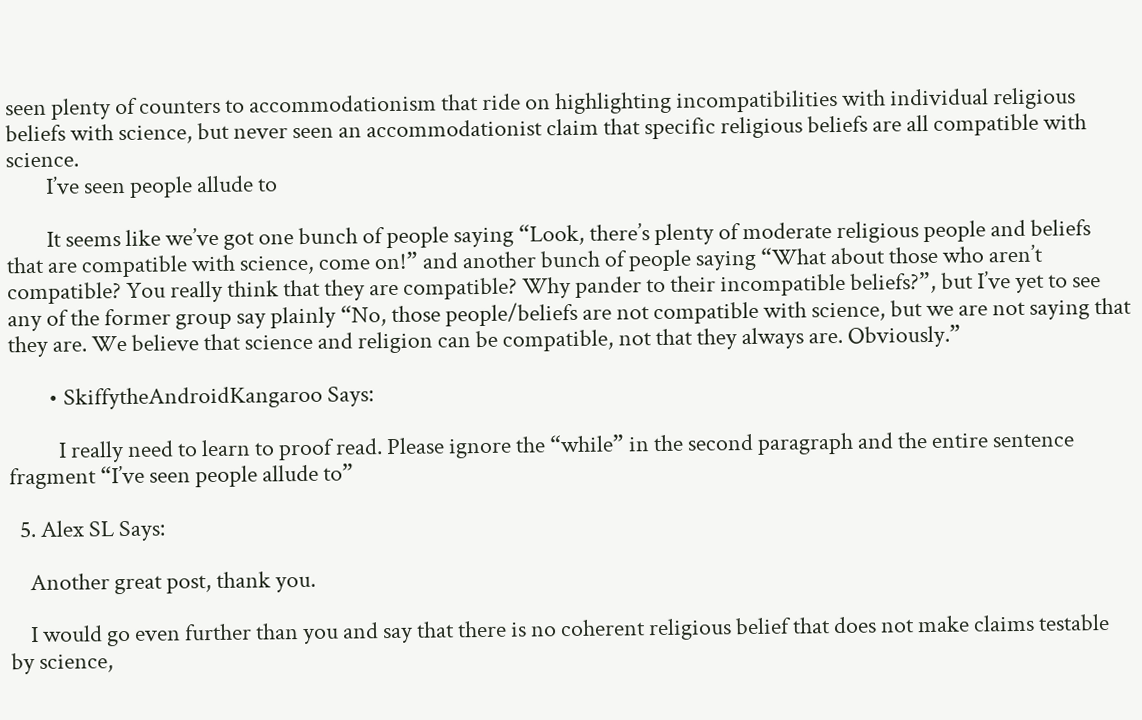seen plenty of counters to accommodationism that ride on highlighting incompatibilities with individual religious beliefs with science, but never seen an accommodationist claim that specific religious beliefs are all compatible with science.
        I’ve seen people allude to

        It seems like we’ve got one bunch of people saying “Look, there’s plenty of moderate religious people and beliefs that are compatible with science, come on!” and another bunch of people saying “What about those who aren’t compatible? You really think that they are compatible? Why pander to their incompatible beliefs?”, but I’ve yet to see any of the former group say plainly “No, those people/beliefs are not compatible with science, but we are not saying that they are. We believe that science and religion can be compatible, not that they always are. Obviously.”

        • SkiffytheAndroidKangaroo Says:

          I really need to learn to proof read. Please ignore the “while” in the second paragraph and the entire sentence fragment “I’ve seen people allude to”

  5. Alex SL Says:

    Another great post, thank you.

    I would go even further than you and say that there is no coherent religious belief that does not make claims testable by science,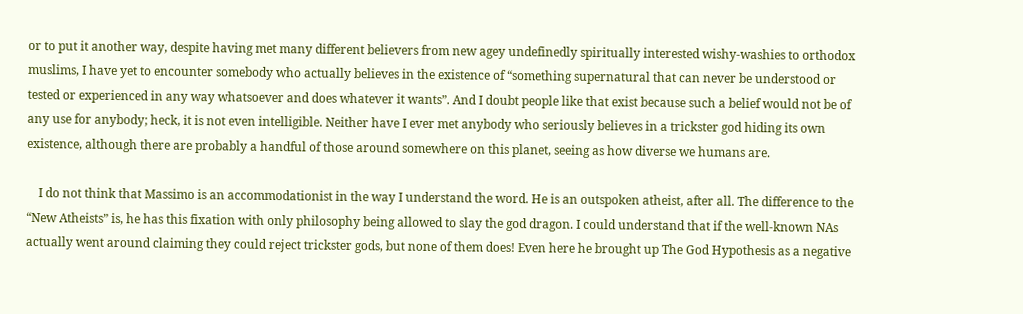or to put it another way, despite having met many different believers from new agey undefinedly spiritually interested wishy-washies to orthodox muslims, I have yet to encounter somebody who actually believes in the existence of “something supernatural that can never be understood or tested or experienced in any way whatsoever and does whatever it wants”. And I doubt people like that exist because such a belief would not be of any use for anybody; heck, it is not even intelligible. Neither have I ever met anybody who seriously believes in a trickster god hiding its own existence, although there are probably a handful of those around somewhere on this planet, seeing as how diverse we humans are.

    I do not think that Massimo is an accommodationist in the way I understand the word. He is an outspoken atheist, after all. The difference to the “New Atheists” is, he has this fixation with only philosophy being allowed to slay the god dragon. I could understand that if the well-known NAs actually went around claiming they could reject trickster gods, but none of them does! Even here he brought up The God Hypothesis as a negative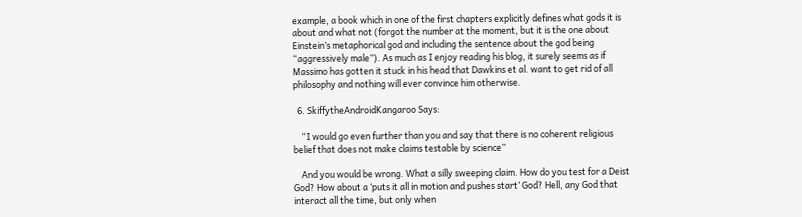example, a book which in one of the first chapters explicitly defines what gods it is about and what not (forgot the number at the moment, but it is the one about Einstein’s metaphorical god and including the sentence about the god being “aggressively male”). As much as I enjoy reading his blog, it surely seems as if Massimo has gotten it stuck in his head that Dawkins et al. want to get rid of all philosophy and nothing will ever convince him otherwise.

  6. SkiffytheAndroidKangaroo Says:

    “I would go even further than you and say that there is no coherent religious belief that does not make claims testable by science”

    And you would be wrong. What a silly sweeping claim. How do you test for a Deist God? How about a ‘puts it all in motion and pushes start’ God? Hell, any God that interact all the time, but only when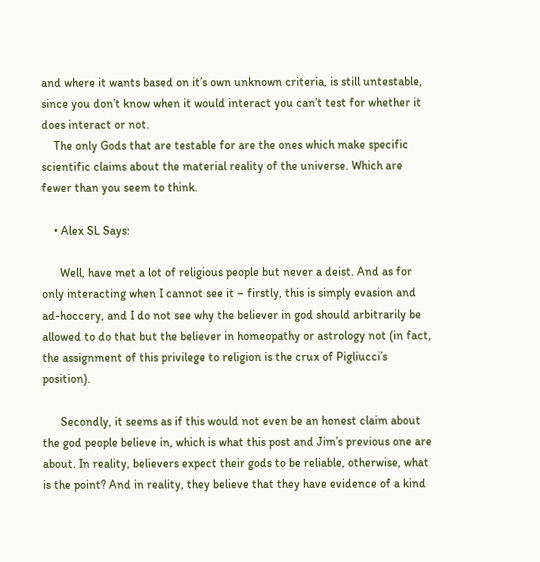and where it wants based on it’s own unknown criteria, is still untestable, since you don’t know when it would interact you can’t test for whether it does interact or not.
    The only Gods that are testable for are the ones which make specific scientific claims about the material reality of the universe. Which are fewer than you seem to think.

    • Alex SL Says:

      Well, have met a lot of religious people but never a deist. And as for only interacting when I cannot see it – firstly, this is simply evasion and ad-hoccery, and I do not see why the believer in god should arbitrarily be allowed to do that but the believer in homeopathy or astrology not (in fact, the assignment of this privilege to religion is the crux of Pigliucci’s position).

      Secondly, it seems as if this would not even be an honest claim about the god people believe in, which is what this post and Jim’s previous one are about. In reality, believers expect their gods to be reliable, otherwise, what is the point? And in reality, they believe that they have evidence of a kind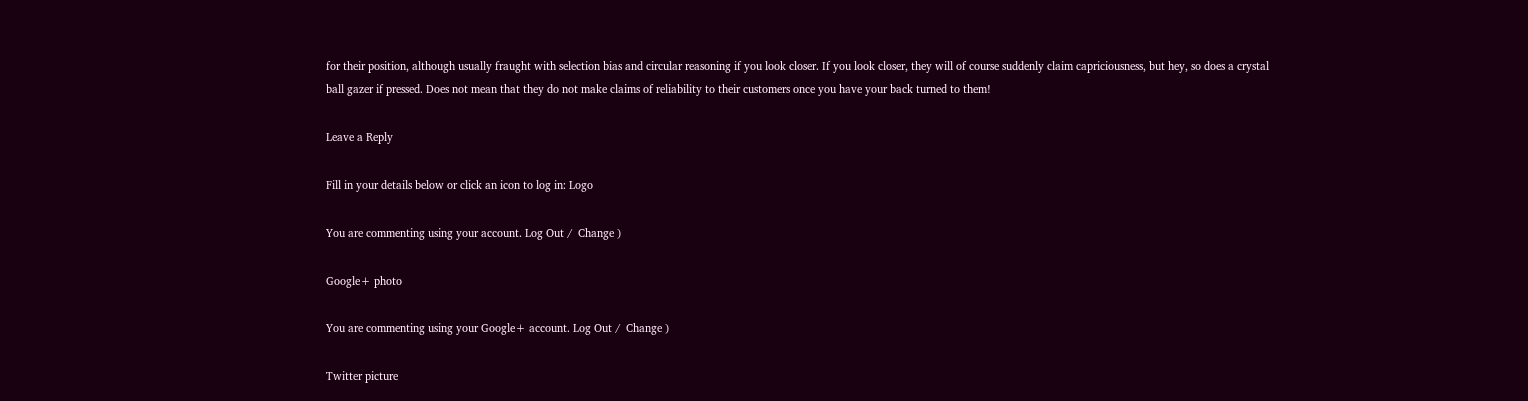for their position, although usually fraught with selection bias and circular reasoning if you look closer. If you look closer, they will of course suddenly claim capriciousness, but hey, so does a crystal ball gazer if pressed. Does not mean that they do not make claims of reliability to their customers once you have your back turned to them!

Leave a Reply

Fill in your details below or click an icon to log in: Logo

You are commenting using your account. Log Out /  Change )

Google+ photo

You are commenting using your Google+ account. Log Out /  Change )

Twitter picture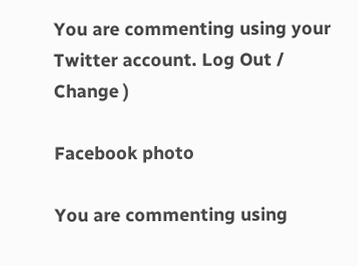You are commenting using your Twitter account. Log Out /  Change )

Facebook photo

You are commenting using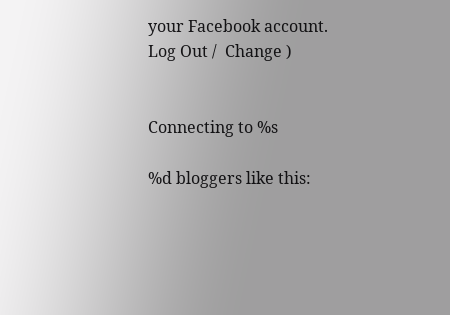your Facebook account. Log Out /  Change )


Connecting to %s

%d bloggers like this: